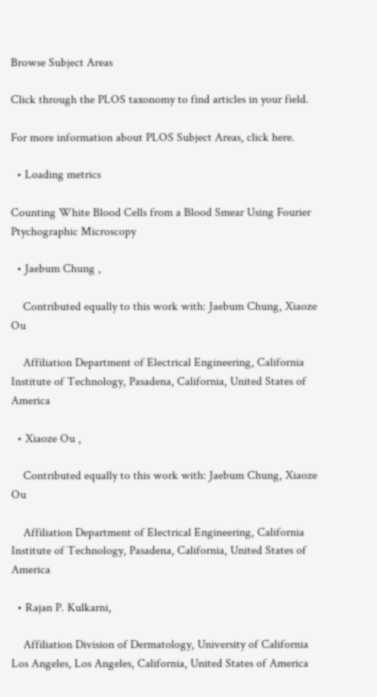Browse Subject Areas

Click through the PLOS taxonomy to find articles in your field.

For more information about PLOS Subject Areas, click here.

  • Loading metrics

Counting White Blood Cells from a Blood Smear Using Fourier Ptychographic Microscopy

  • Jaebum Chung ,

    Contributed equally to this work with: Jaebum Chung, Xiaoze Ou

    Affiliation Department of Electrical Engineering, California Institute of Technology, Pasadena, California, United States of America

  • Xiaoze Ou ,

    Contributed equally to this work with: Jaebum Chung, Xiaoze Ou

    Affiliation Department of Electrical Engineering, California Institute of Technology, Pasadena, California, United States of America

  • Rajan P. Kulkarni,

    Affiliation Division of Dermatology, University of California Los Angeles, Los Angeles, California, United States of America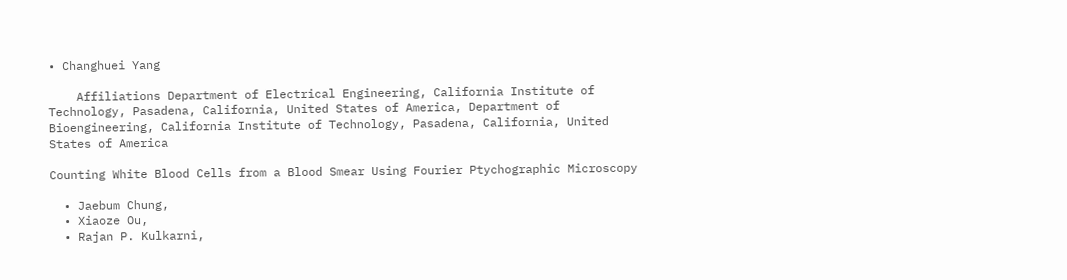• Changhuei Yang

    Affiliations Department of Electrical Engineering, California Institute of Technology, Pasadena, California, United States of America, Department of Bioengineering, California Institute of Technology, Pasadena, California, United States of America

Counting White Blood Cells from a Blood Smear Using Fourier Ptychographic Microscopy

  • Jaebum Chung,
  • Xiaoze Ou,
  • Rajan P. Kulkarni,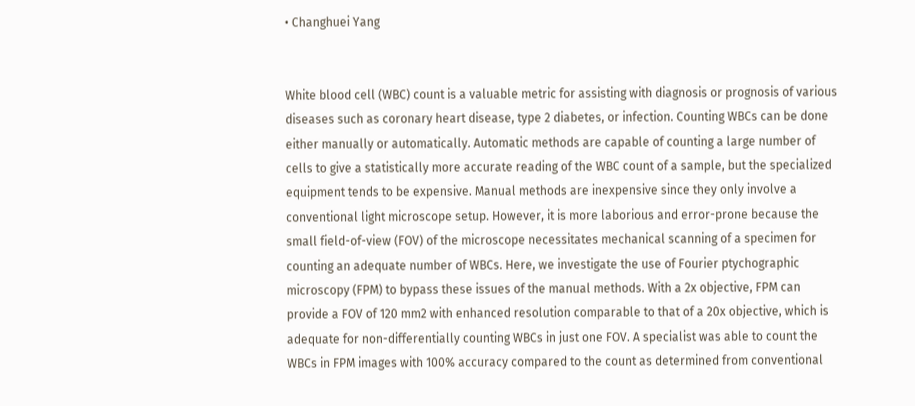• Changhuei Yang


White blood cell (WBC) count is a valuable metric for assisting with diagnosis or prognosis of various diseases such as coronary heart disease, type 2 diabetes, or infection. Counting WBCs can be done either manually or automatically. Automatic methods are capable of counting a large number of cells to give a statistically more accurate reading of the WBC count of a sample, but the specialized equipment tends to be expensive. Manual methods are inexpensive since they only involve a conventional light microscope setup. However, it is more laborious and error-prone because the small field-of-view (FOV) of the microscope necessitates mechanical scanning of a specimen for counting an adequate number of WBCs. Here, we investigate the use of Fourier ptychographic microscopy (FPM) to bypass these issues of the manual methods. With a 2x objective, FPM can provide a FOV of 120 mm2 with enhanced resolution comparable to that of a 20x objective, which is adequate for non-differentially counting WBCs in just one FOV. A specialist was able to count the WBCs in FPM images with 100% accuracy compared to the count as determined from conventional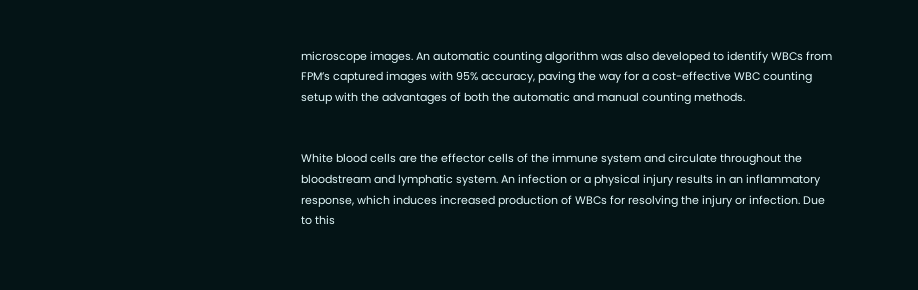microscope images. An automatic counting algorithm was also developed to identify WBCs from FPM’s captured images with 95% accuracy, paving the way for a cost-effective WBC counting setup with the advantages of both the automatic and manual counting methods.


White blood cells are the effector cells of the immune system and circulate throughout the bloodstream and lymphatic system. An infection or a physical injury results in an inflammatory response, which induces increased production of WBCs for resolving the injury or infection. Due to this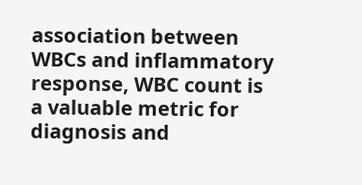association between WBCs and inflammatory response, WBC count is a valuable metric for diagnosis and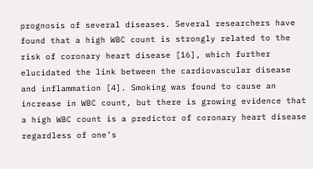prognosis of several diseases. Several researchers have found that a high WBC count is strongly related to the risk of coronary heart disease [16], which further elucidated the link between the cardiovascular disease and inflammation [4]. Smoking was found to cause an increase in WBC count, but there is growing evidence that a high WBC count is a predictor of coronary heart disease regardless of one’s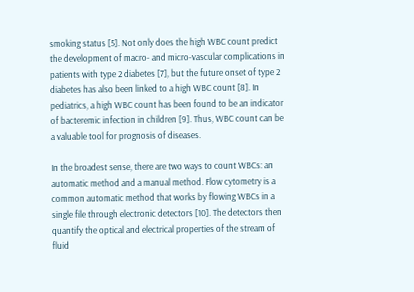smoking status [5]. Not only does the high WBC count predict the development of macro- and micro-vascular complications in patients with type 2 diabetes [7], but the future onset of type 2 diabetes has also been linked to a high WBC count [8]. In pediatrics, a high WBC count has been found to be an indicator of bacteremic infection in children [9]. Thus, WBC count can be a valuable tool for prognosis of diseases.

In the broadest sense, there are two ways to count WBCs: an automatic method and a manual method. Flow cytometry is a common automatic method that works by flowing WBCs in a single file through electronic detectors [10]. The detectors then quantify the optical and electrical properties of the stream of fluid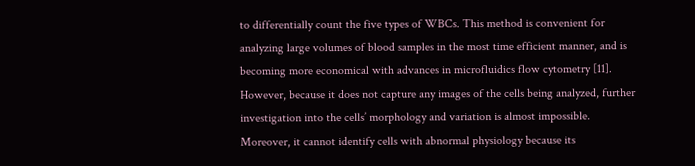to differentially count the five types of WBCs. This method is convenient for analyzing large volumes of blood samples in the most time efficient manner, and is becoming more economical with advances in microfluidics flow cytometry [11]. However, because it does not capture any images of the cells being analyzed, further investigation into the cells’ morphology and variation is almost impossible. Moreover, it cannot identify cells with abnormal physiology because its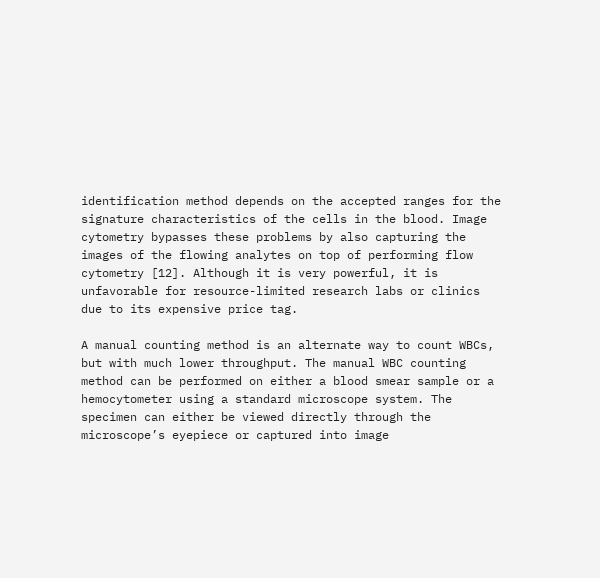identification method depends on the accepted ranges for the signature characteristics of the cells in the blood. Image cytometry bypasses these problems by also capturing the images of the flowing analytes on top of performing flow cytometry [12]. Although it is very powerful, it is unfavorable for resource-limited research labs or clinics due to its expensive price tag.

A manual counting method is an alternate way to count WBCs, but with much lower throughput. The manual WBC counting method can be performed on either a blood smear sample or a hemocytometer using a standard microscope system. The specimen can either be viewed directly through the microscope’s eyepiece or captured into image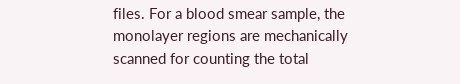files. For a blood smear sample, the monolayer regions are mechanically scanned for counting the total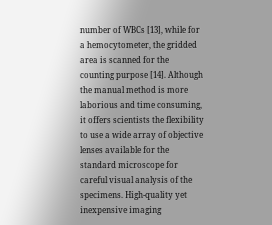number of WBCs [13], while for a hemocytometer, the gridded area is scanned for the counting purpose [14]. Although the manual method is more laborious and time consuming, it offers scientists the flexibility to use a wide array of objective lenses available for the standard microscope for careful visual analysis of the specimens. High-quality yet inexpensive imaging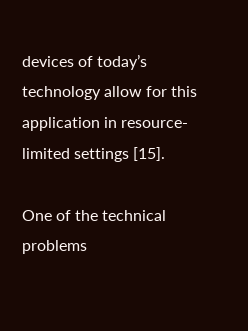devices of today’s technology allow for this application in resource-limited settings [15].

One of the technical problems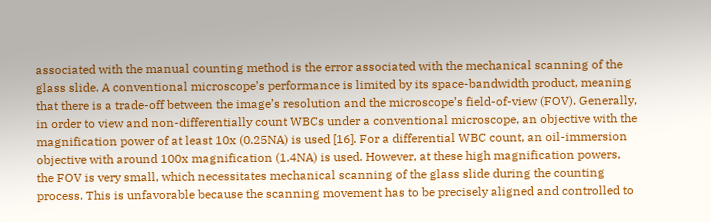associated with the manual counting method is the error associated with the mechanical scanning of the glass slide. A conventional microscope’s performance is limited by its space-bandwidth product, meaning that there is a trade-off between the image’s resolution and the microscope’s field-of-view (FOV). Generally, in order to view and non-differentially count WBCs under a conventional microscope, an objective with the magnification power of at least 10x (0.25NA) is used [16]. For a differential WBC count, an oil-immersion objective with around 100x magnification (1.4NA) is used. However, at these high magnification powers, the FOV is very small, which necessitates mechanical scanning of the glass slide during the counting process. This is unfavorable because the scanning movement has to be precisely aligned and controlled to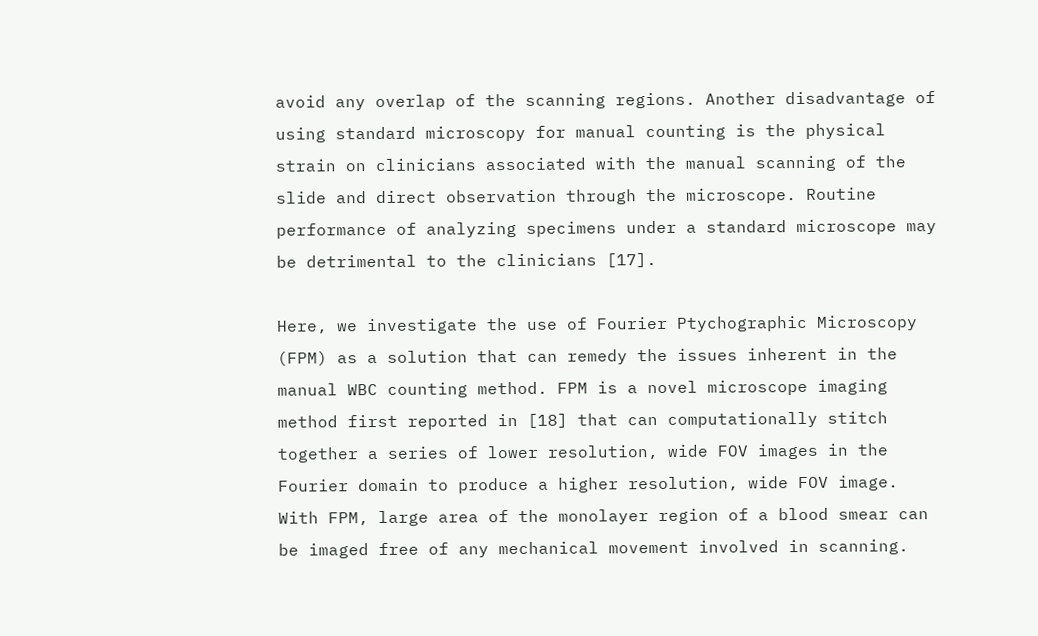avoid any overlap of the scanning regions. Another disadvantage of using standard microscopy for manual counting is the physical strain on clinicians associated with the manual scanning of the slide and direct observation through the microscope. Routine performance of analyzing specimens under a standard microscope may be detrimental to the clinicians [17].

Here, we investigate the use of Fourier Ptychographic Microscopy (FPM) as a solution that can remedy the issues inherent in the manual WBC counting method. FPM is a novel microscope imaging method first reported in [18] that can computationally stitch together a series of lower resolution, wide FOV images in the Fourier domain to produce a higher resolution, wide FOV image. With FPM, large area of the monolayer region of a blood smear can be imaged free of any mechanical movement involved in scanning.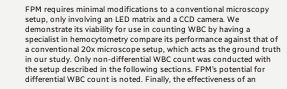FPM requires minimal modifications to a conventional microscopy setup, only involving an LED matrix and a CCD camera. We demonstrate its viability for use in counting WBC by having a specialist in hemocytometry compare its performance against that of a conventional 20x microscope setup, which acts as the ground truth in our study. Only non-differential WBC count was conducted with the setup described in the following sections. FPM’s potential for differential WBC count is noted. Finally, the effectiveness of an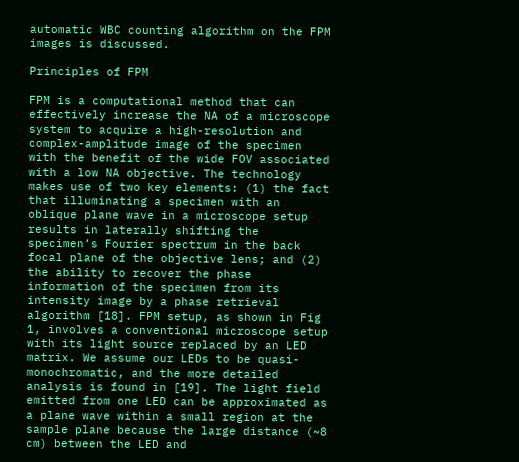automatic WBC counting algorithm on the FPM images is discussed.

Principles of FPM

FPM is a computational method that can effectively increase the NA of a microscope system to acquire a high-resolution and complex-amplitude image of the specimen with the benefit of the wide FOV associated with a low NA objective. The technology makes use of two key elements: (1) the fact that illuminating a specimen with an oblique plane wave in a microscope setup results in laterally shifting the specimen’s Fourier spectrum in the back focal plane of the objective lens; and (2) the ability to recover the phase information of the specimen from its intensity image by a phase retrieval algorithm [18]. FPM setup, as shown in Fig 1, involves a conventional microscope setup with its light source replaced by an LED matrix. We assume our LEDs to be quasi-monochromatic, and the more detailed analysis is found in [19]. The light field emitted from one LED can be approximated as a plane wave within a small region at the sample plane because the large distance (~8 cm) between the LED and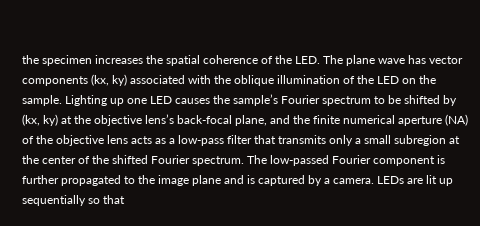the specimen increases the spatial coherence of the LED. The plane wave has vector components (kx, ky) associated with the oblique illumination of the LED on the sample. Lighting up one LED causes the sample’s Fourier spectrum to be shifted by (kx, ky) at the objective lens’s back-focal plane, and the finite numerical aperture (NA) of the objective lens acts as a low-pass filter that transmits only a small subregion at the center of the shifted Fourier spectrum. The low-passed Fourier component is further propagated to the image plane and is captured by a camera. LEDs are lit up sequentially so that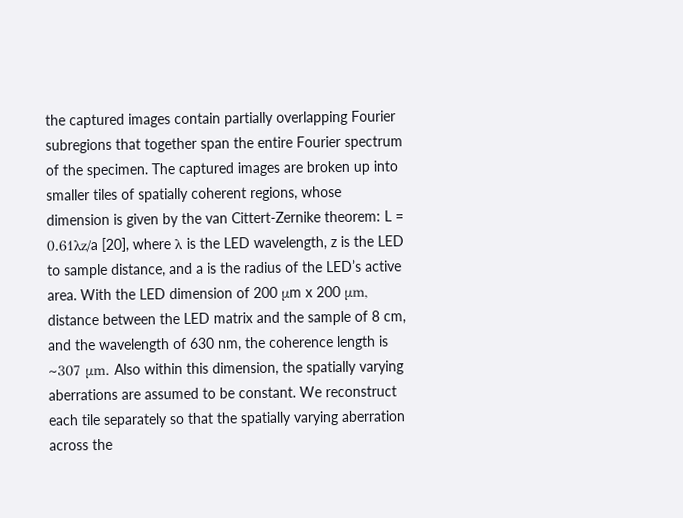the captured images contain partially overlapping Fourier subregions that together span the entire Fourier spectrum of the specimen. The captured images are broken up into smaller tiles of spatially coherent regions, whose dimension is given by the van Cittert-Zernike theorem: L = 0.61λz/a [20], where λ is the LED wavelength, z is the LED to sample distance, and a is the radius of the LED’s active area. With the LED dimension of 200 μm x 200 μm, distance between the LED matrix and the sample of 8 cm, and the wavelength of 630 nm, the coherence length is ~307 μm. Also within this dimension, the spatially varying aberrations are assumed to be constant. We reconstruct each tile separately so that the spatially varying aberration across the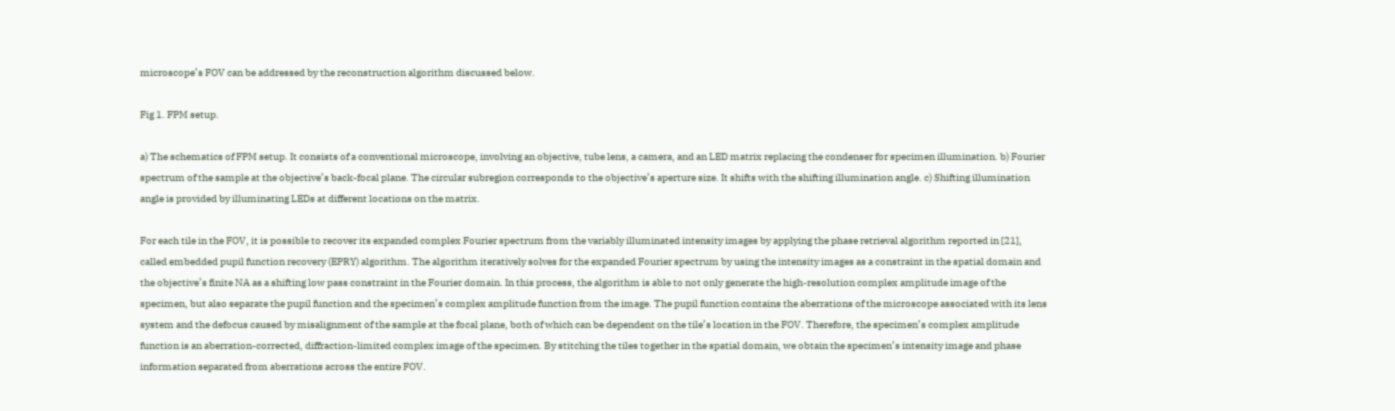microscope’s FOV can be addressed by the reconstruction algorithm discussed below.

Fig 1. FPM setup.

a) The schematics of FPM setup. It consists of a conventional microscope, involving an objective, tube lens, a camera, and an LED matrix replacing the condenser for specimen illumination. b) Fourier spectrum of the sample at the objective’s back-focal plane. The circular subregion corresponds to the objective’s aperture size. It shifts with the shifting illumination angle. c) Shifting illumination angle is provided by illuminating LEDs at different locations on the matrix.

For each tile in the FOV, it is possible to recover its expanded complex Fourier spectrum from the variably illuminated intensity images by applying the phase retrieval algorithm reported in [21], called embedded pupil function recovery (EPRY) algorithm. The algorithm iteratively solves for the expanded Fourier spectrum by using the intensity images as a constraint in the spatial domain and the objective’s finite NA as a shifting low pass constraint in the Fourier domain. In this process, the algorithm is able to not only generate the high-resolution complex amplitude image of the specimen, but also separate the pupil function and the specimen’s complex amplitude function from the image. The pupil function contains the aberrations of the microscope associated with its lens system and the defocus caused by misalignment of the sample at the focal plane, both of which can be dependent on the tile’s location in the FOV. Therefore, the specimen’s complex amplitude function is an aberration-corrected, diffraction-limited complex image of the specimen. By stitching the tiles together in the spatial domain, we obtain the specimen’s intensity image and phase information separated from aberrations across the entire FOV.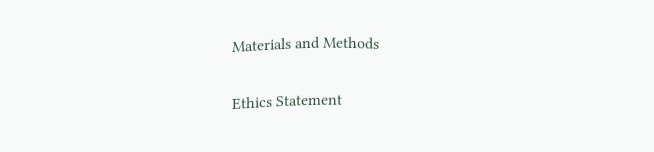Materials and Methods

Ethics Statement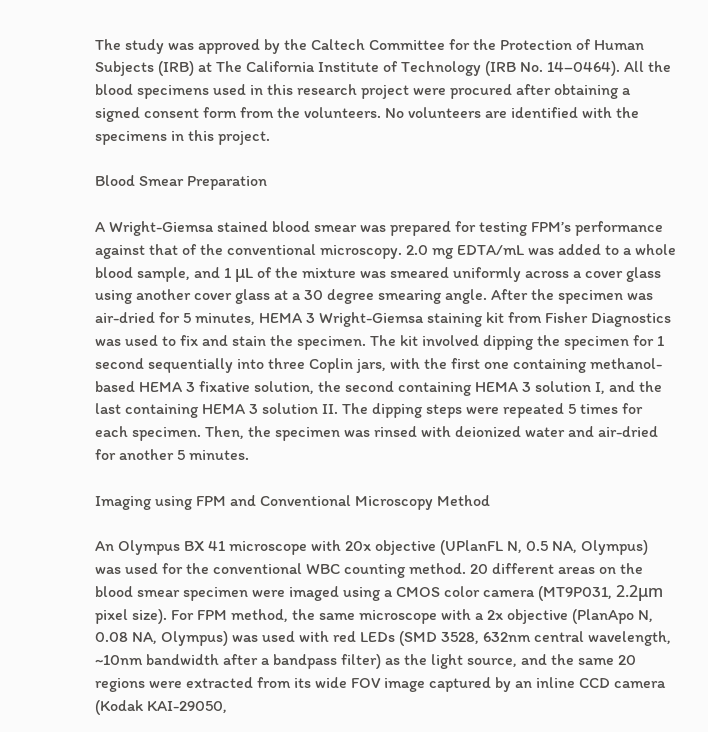The study was approved by the Caltech Committee for the Protection of Human Subjects (IRB) at The California Institute of Technology (IRB No. 14–0464). All the blood specimens used in this research project were procured after obtaining a signed consent form from the volunteers. No volunteers are identified with the specimens in this project.

Blood Smear Preparation

A Wright-Giemsa stained blood smear was prepared for testing FPM’s performance against that of the conventional microscopy. 2.0 mg EDTA/mL was added to a whole blood sample, and 1 μL of the mixture was smeared uniformly across a cover glass using another cover glass at a 30 degree smearing angle. After the specimen was air-dried for 5 minutes, HEMA 3 Wright-Giemsa staining kit from Fisher Diagnostics was used to fix and stain the specimen. The kit involved dipping the specimen for 1 second sequentially into three Coplin jars, with the first one containing methanol-based HEMA 3 fixative solution, the second containing HEMA 3 solution I, and the last containing HEMA 3 solution II. The dipping steps were repeated 5 times for each specimen. Then, the specimen was rinsed with deionized water and air-dried for another 5 minutes.

Imaging using FPM and Conventional Microscopy Method

An Olympus BX 41 microscope with 20x objective (UPlanFL N, 0.5 NA, Olympus) was used for the conventional WBC counting method. 20 different areas on the blood smear specimen were imaged using a CMOS color camera (MT9P031, 2.2μm pixel size). For FPM method, the same microscope with a 2x objective (PlanApo N, 0.08 NA, Olympus) was used with red LEDs (SMD 3528, 632nm central wavelength, ~10nm bandwidth after a bandpass filter) as the light source, and the same 20 regions were extracted from its wide FOV image captured by an inline CCD camera (Kodak KAI-29050,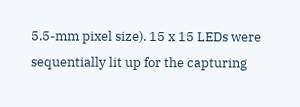5.5-mm pixel size). 15 x 15 LEDs were sequentially lit up for the capturing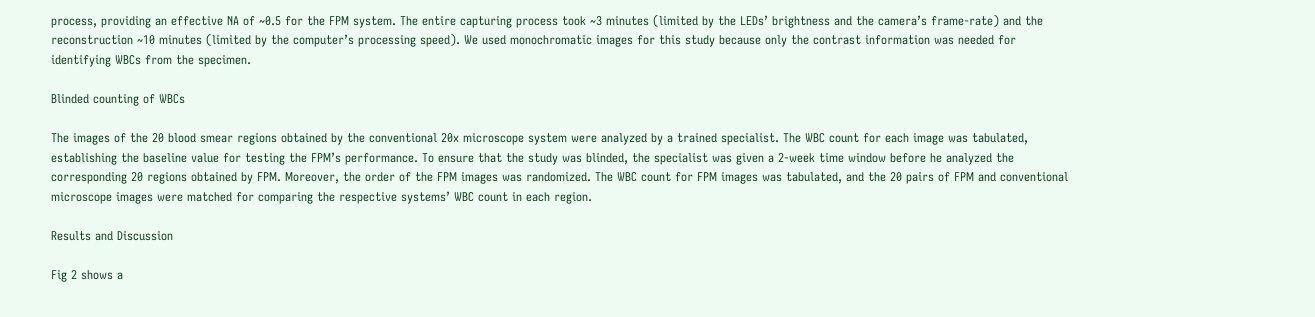process, providing an effective NA of ~0.5 for the FPM system. The entire capturing process took ~3 minutes (limited by the LEDs’ brightness and the camera’s frame-rate) and the reconstruction ~10 minutes (limited by the computer’s processing speed). We used monochromatic images for this study because only the contrast information was needed for identifying WBCs from the specimen.

Blinded counting of WBCs

The images of the 20 blood smear regions obtained by the conventional 20x microscope system were analyzed by a trained specialist. The WBC count for each image was tabulated, establishing the baseline value for testing the FPM’s performance. To ensure that the study was blinded, the specialist was given a 2-week time window before he analyzed the corresponding 20 regions obtained by FPM. Moreover, the order of the FPM images was randomized. The WBC count for FPM images was tabulated, and the 20 pairs of FPM and conventional microscope images were matched for comparing the respective systems’ WBC count in each region.

Results and Discussion

Fig 2 shows a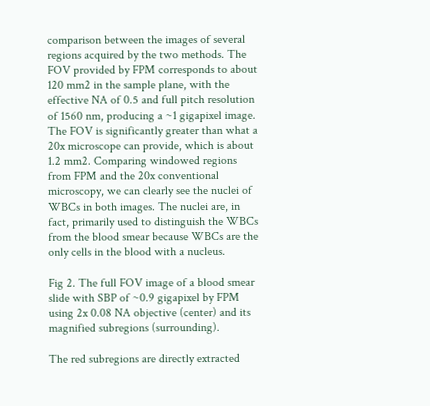comparison between the images of several regions acquired by the two methods. The FOV provided by FPM corresponds to about 120 mm2 in the sample plane, with the effective NA of 0.5 and full pitch resolution of 1560 nm, producing a ~1 gigapixel image. The FOV is significantly greater than what a 20x microscope can provide, which is about 1.2 mm2. Comparing windowed regions from FPM and the 20x conventional microscopy, we can clearly see the nuclei of WBCs in both images. The nuclei are, in fact, primarily used to distinguish the WBCs from the blood smear because WBCs are the only cells in the blood with a nucleus.

Fig 2. The full FOV image of a blood smear slide with SBP of ~0.9 gigapixel by FPM using 2x 0.08 NA objective (center) and its magnified subregions (surrounding).

The red subregions are directly extracted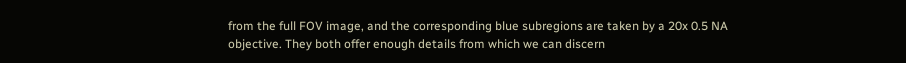from the full FOV image, and the corresponding blue subregions are taken by a 20x 0.5 NA objective. They both offer enough details from which we can discern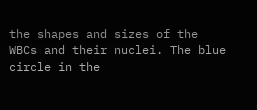the shapes and sizes of the WBCs and their nuclei. The blue circle in the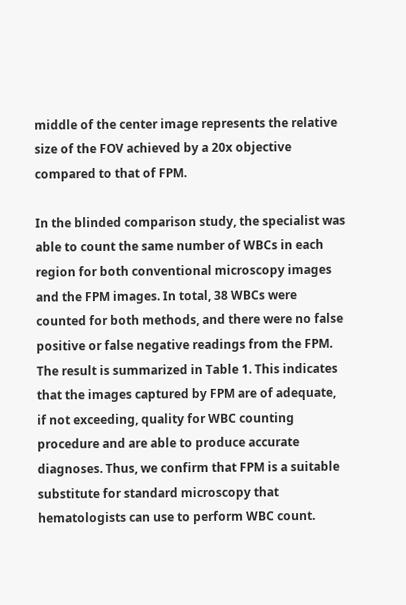middle of the center image represents the relative size of the FOV achieved by a 20x objective compared to that of FPM.

In the blinded comparison study, the specialist was able to count the same number of WBCs in each region for both conventional microscopy images and the FPM images. In total, 38 WBCs were counted for both methods, and there were no false positive or false negative readings from the FPM. The result is summarized in Table 1. This indicates that the images captured by FPM are of adequate, if not exceeding, quality for WBC counting procedure and are able to produce accurate diagnoses. Thus, we confirm that FPM is a suitable substitute for standard microscopy that hematologists can use to perform WBC count.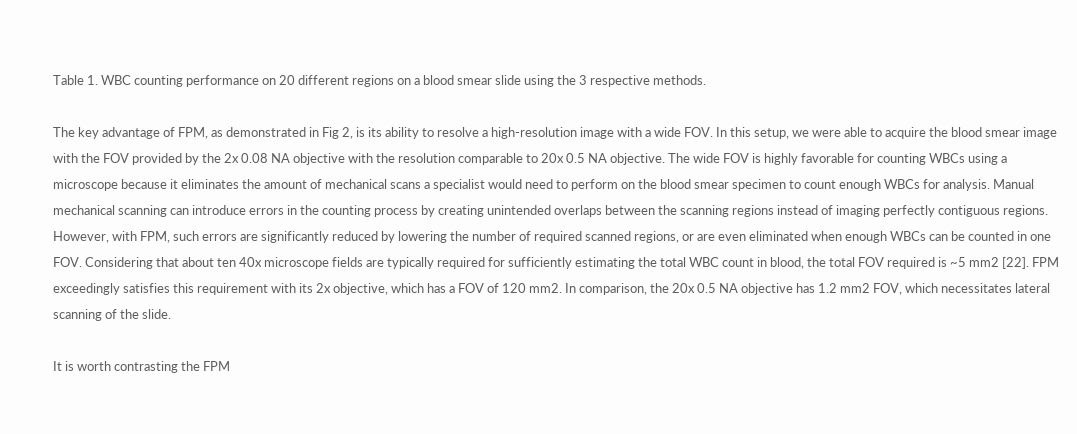Table 1. WBC counting performance on 20 different regions on a blood smear slide using the 3 respective methods.

The key advantage of FPM, as demonstrated in Fig 2, is its ability to resolve a high-resolution image with a wide FOV. In this setup, we were able to acquire the blood smear image with the FOV provided by the 2x 0.08 NA objective with the resolution comparable to 20x 0.5 NA objective. The wide FOV is highly favorable for counting WBCs using a microscope because it eliminates the amount of mechanical scans a specialist would need to perform on the blood smear specimen to count enough WBCs for analysis. Manual mechanical scanning can introduce errors in the counting process by creating unintended overlaps between the scanning regions instead of imaging perfectly contiguous regions. However, with FPM, such errors are significantly reduced by lowering the number of required scanned regions, or are even eliminated when enough WBCs can be counted in one FOV. Considering that about ten 40x microscope fields are typically required for sufficiently estimating the total WBC count in blood, the total FOV required is ~5 mm2 [22]. FPM exceedingly satisfies this requirement with its 2x objective, which has a FOV of 120 mm2. In comparison, the 20x 0.5 NA objective has 1.2 mm2 FOV, which necessitates lateral scanning of the slide.

It is worth contrasting the FPM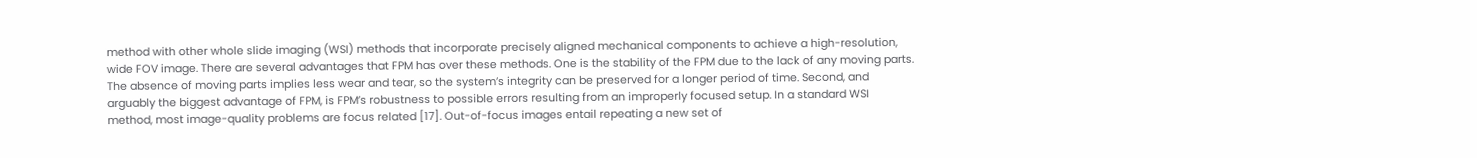method with other whole slide imaging (WSI) methods that incorporate precisely aligned mechanical components to achieve a high-resolution, wide FOV image. There are several advantages that FPM has over these methods. One is the stability of the FPM due to the lack of any moving parts. The absence of moving parts implies less wear and tear, so the system’s integrity can be preserved for a longer period of time. Second, and arguably the biggest advantage of FPM, is FPM’s robustness to possible errors resulting from an improperly focused setup. In a standard WSI method, most image-quality problems are focus related [17]. Out-of-focus images entail repeating a new set of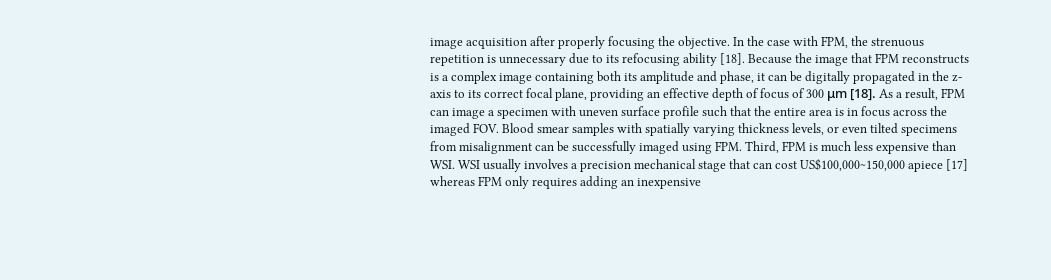image acquisition after properly focusing the objective. In the case with FPM, the strenuous repetition is unnecessary due to its refocusing ability [18]. Because the image that FPM reconstructs is a complex image containing both its amplitude and phase, it can be digitally propagated in the z-axis to its correct focal plane, providing an effective depth of focus of 300 μm [18]. As a result, FPM can image a specimen with uneven surface profile such that the entire area is in focus across the imaged FOV. Blood smear samples with spatially varying thickness levels, or even tilted specimens from misalignment can be successfully imaged using FPM. Third, FPM is much less expensive than WSI. WSI usually involves a precision mechanical stage that can cost US$100,000~150,000 apiece [17] whereas FPM only requires adding an inexpensive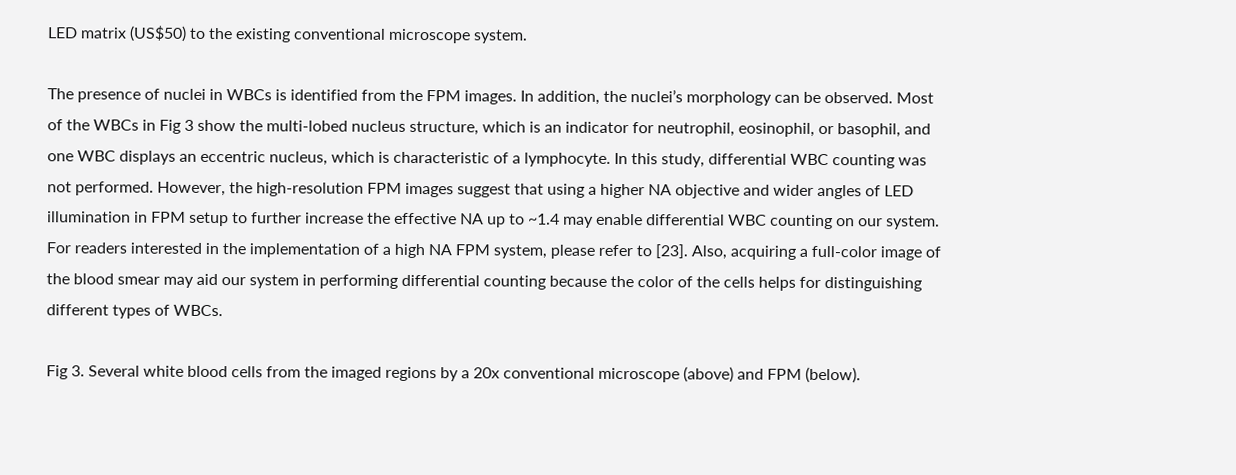LED matrix (US$50) to the existing conventional microscope system.

The presence of nuclei in WBCs is identified from the FPM images. In addition, the nuclei’s morphology can be observed. Most of the WBCs in Fig 3 show the multi-lobed nucleus structure, which is an indicator for neutrophil, eosinophil, or basophil, and one WBC displays an eccentric nucleus, which is characteristic of a lymphocyte. In this study, differential WBC counting was not performed. However, the high-resolution FPM images suggest that using a higher NA objective and wider angles of LED illumination in FPM setup to further increase the effective NA up to ~1.4 may enable differential WBC counting on our system. For readers interested in the implementation of a high NA FPM system, please refer to [23]. Also, acquiring a full-color image of the blood smear may aid our system in performing differential counting because the color of the cells helps for distinguishing different types of WBCs.

Fig 3. Several white blood cells from the imaged regions by a 20x conventional microscope (above) and FPM (below).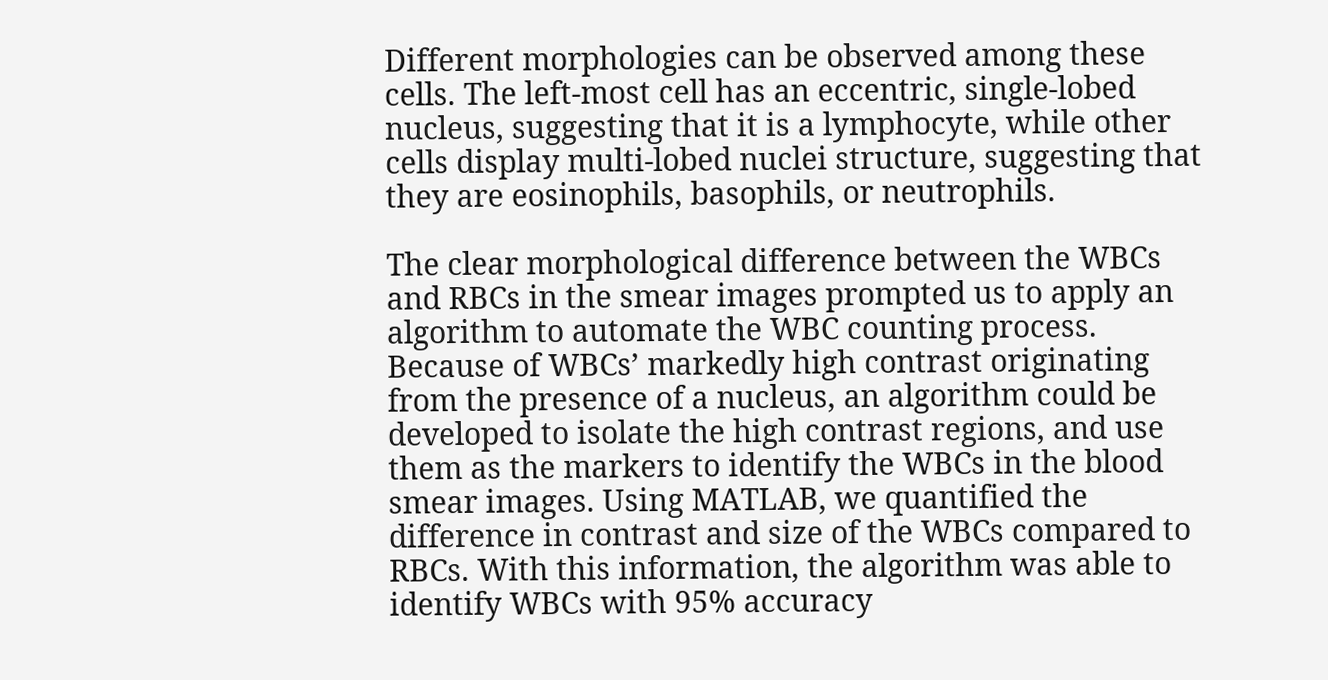Different morphologies can be observed among these cells. The left-most cell has an eccentric, single-lobed nucleus, suggesting that it is a lymphocyte, while other cells display multi-lobed nuclei structure, suggesting that they are eosinophils, basophils, or neutrophils.

The clear morphological difference between the WBCs and RBCs in the smear images prompted us to apply an algorithm to automate the WBC counting process. Because of WBCs’ markedly high contrast originating from the presence of a nucleus, an algorithm could be developed to isolate the high contrast regions, and use them as the markers to identify the WBCs in the blood smear images. Using MATLAB, we quantified the difference in contrast and size of the WBCs compared to RBCs. With this information, the algorithm was able to identify WBCs with 95% accuracy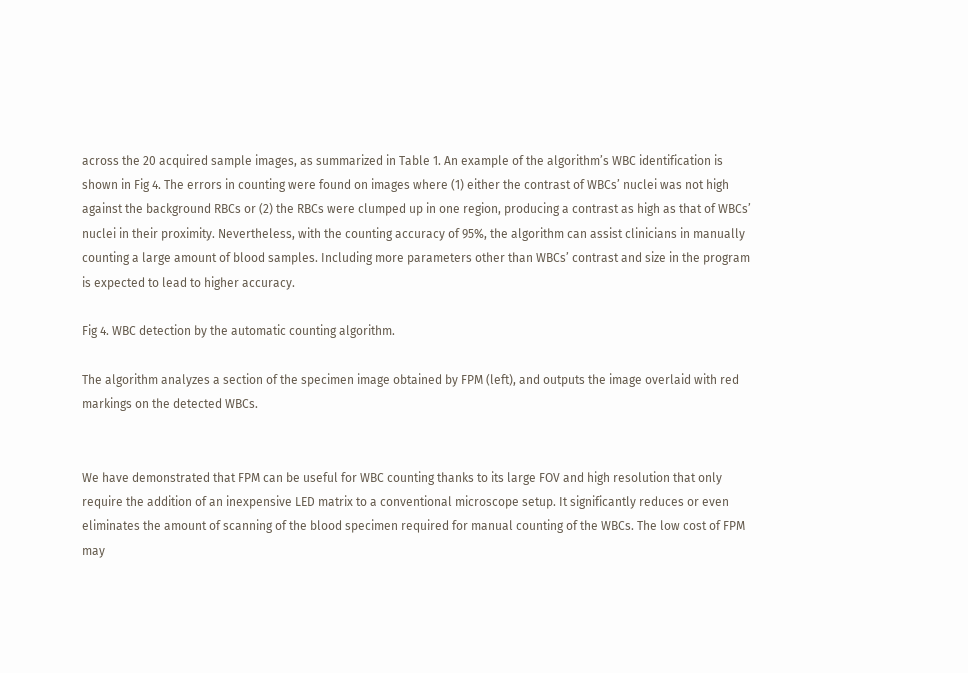across the 20 acquired sample images, as summarized in Table 1. An example of the algorithm’s WBC identification is shown in Fig 4. The errors in counting were found on images where (1) either the contrast of WBCs’ nuclei was not high against the background RBCs or (2) the RBCs were clumped up in one region, producing a contrast as high as that of WBCs’ nuclei in their proximity. Nevertheless, with the counting accuracy of 95%, the algorithm can assist clinicians in manually counting a large amount of blood samples. Including more parameters other than WBCs’ contrast and size in the program is expected to lead to higher accuracy.

Fig 4. WBC detection by the automatic counting algorithm.

The algorithm analyzes a section of the specimen image obtained by FPM (left), and outputs the image overlaid with red markings on the detected WBCs.


We have demonstrated that FPM can be useful for WBC counting thanks to its large FOV and high resolution that only require the addition of an inexpensive LED matrix to a conventional microscope setup. It significantly reduces or even eliminates the amount of scanning of the blood specimen required for manual counting of the WBCs. The low cost of FPM may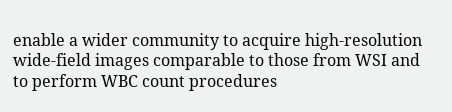enable a wider community to acquire high-resolution wide-field images comparable to those from WSI and to perform WBC count procedures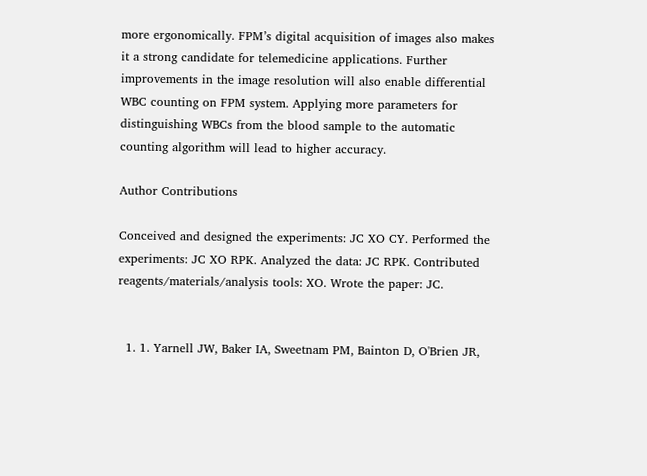more ergonomically. FPM’s digital acquisition of images also makes it a strong candidate for telemedicine applications. Further improvements in the image resolution will also enable differential WBC counting on FPM system. Applying more parameters for distinguishing WBCs from the blood sample to the automatic counting algorithm will lead to higher accuracy.

Author Contributions

Conceived and designed the experiments: JC XO CY. Performed the experiments: JC XO RPK. Analyzed the data: JC RPK. Contributed reagents/materials/analysis tools: XO. Wrote the paper: JC.


  1. 1. Yarnell JW, Baker IA, Sweetnam PM, Bainton D, O'Brien JR,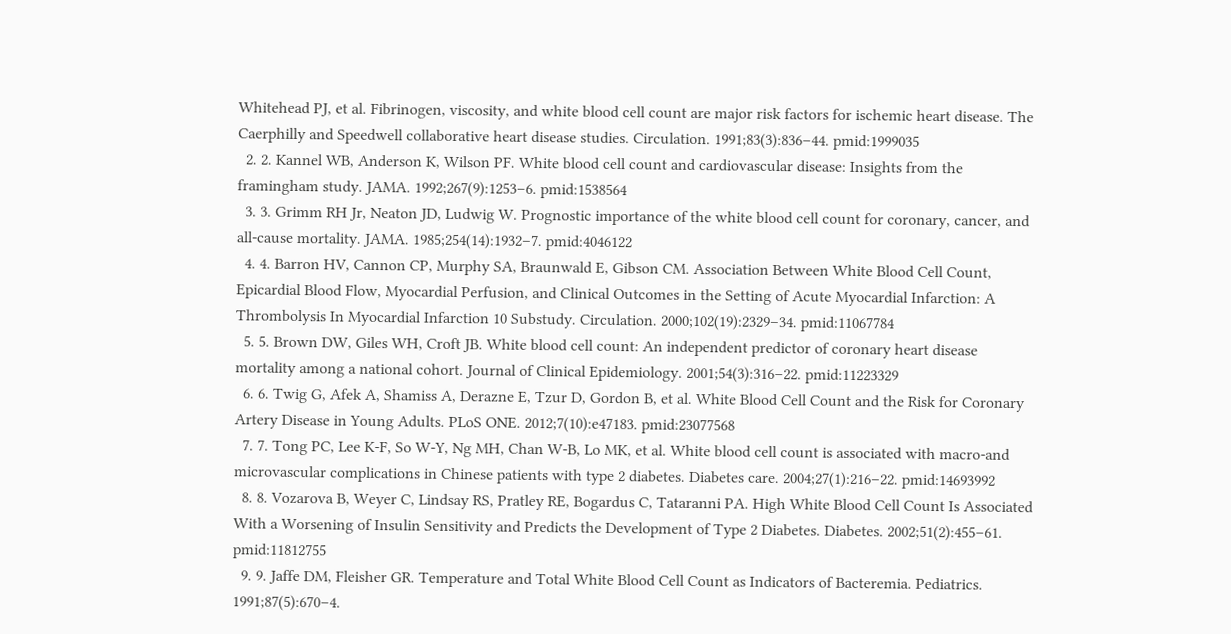Whitehead PJ, et al. Fibrinogen, viscosity, and white blood cell count are major risk factors for ischemic heart disease. The Caerphilly and Speedwell collaborative heart disease studies. Circulation. 1991;83(3):836–44. pmid:1999035
  2. 2. Kannel WB, Anderson K, Wilson PF. White blood cell count and cardiovascular disease: Insights from the framingham study. JAMA. 1992;267(9):1253–6. pmid:1538564
  3. 3. Grimm RH Jr, Neaton JD, Ludwig W. Prognostic importance of the white blood cell count for coronary, cancer, and all-cause mortality. JAMA. 1985;254(14):1932–7. pmid:4046122
  4. 4. Barron HV, Cannon CP, Murphy SA, Braunwald E, Gibson CM. Association Between White Blood Cell Count, Epicardial Blood Flow, Myocardial Perfusion, and Clinical Outcomes in the Setting of Acute Myocardial Infarction: A Thrombolysis In Myocardial Infarction 10 Substudy. Circulation. 2000;102(19):2329–34. pmid:11067784
  5. 5. Brown DW, Giles WH, Croft JB. White blood cell count: An independent predictor of coronary heart disease mortality among a national cohort. Journal of Clinical Epidemiology. 2001;54(3):316–22. pmid:11223329
  6. 6. Twig G, Afek A, Shamiss A, Derazne E, Tzur D, Gordon B, et al. White Blood Cell Count and the Risk for Coronary Artery Disease in Young Adults. PLoS ONE. 2012;7(10):e47183. pmid:23077568
  7. 7. Tong PC, Lee K-F, So W-Y, Ng MH, Chan W-B, Lo MK, et al. White blood cell count is associated with macro-and microvascular complications in Chinese patients with type 2 diabetes. Diabetes care. 2004;27(1):216–22. pmid:14693992
  8. 8. Vozarova B, Weyer C, Lindsay RS, Pratley RE, Bogardus C, Tataranni PA. High White Blood Cell Count Is Associated With a Worsening of Insulin Sensitivity and Predicts the Development of Type 2 Diabetes. Diabetes. 2002;51(2):455–61. pmid:11812755
  9. 9. Jaffe DM, Fleisher GR. Temperature and Total White Blood Cell Count as Indicators of Bacteremia. Pediatrics. 1991;87(5):670–4.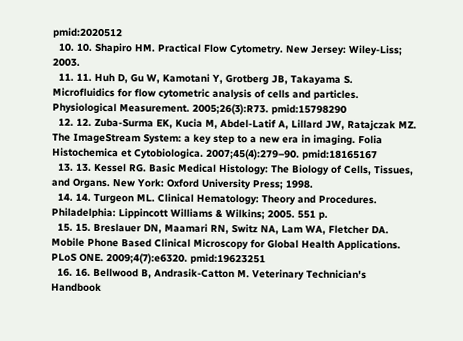pmid:2020512
  10. 10. Shapiro HM. Practical Flow Cytometry. New Jersey: Wiley-Liss; 2003.
  11. 11. Huh D, Gu W, Kamotani Y, Grotberg JB, Takayama S. Microfluidics for flow cytometric analysis of cells and particles. Physiological Measurement. 2005;26(3):R73. pmid:15798290
  12. 12. Zuba-Surma EK, Kucia M, Abdel-Latif A, Lillard JW, Ratajczak MZ. The ImageStream System: a key step to a new era in imaging. Folia Histochemica et Cytobiologica. 2007;45(4):279–90. pmid:18165167
  13. 13. Kessel RG. Basic Medical Histology: The Biology of Cells, Tissues, and Organs. New York: Oxford University Press; 1998.
  14. 14. Turgeon ML. Clinical Hematology: Theory and Procedures. Philadelphia: Lippincott Williams & Wilkins; 2005. 551 p.
  15. 15. Breslauer DN, Maamari RN, Switz NA, Lam WA, Fletcher DA. Mobile Phone Based Clinical Microscopy for Global Health Applications. PLoS ONE. 2009;4(7):e6320. pmid:19623251
  16. 16. Bellwood B, Andrasik-Catton M. Veterinary Technician's Handbook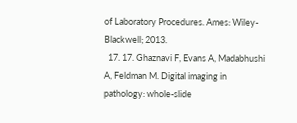of Laboratory Procedures. Ames: Wiley-Blackwell; 2013.
  17. 17. Ghaznavi F, Evans A, Madabhushi A, Feldman M. Digital imaging in pathology: whole-slide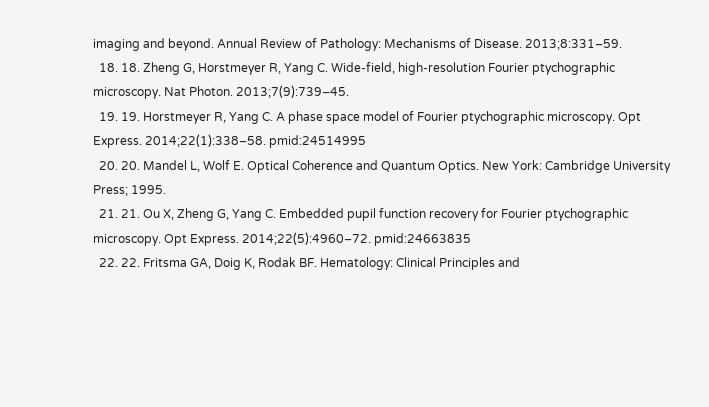imaging and beyond. Annual Review of Pathology: Mechanisms of Disease. 2013;8:331–59.
  18. 18. Zheng G, Horstmeyer R, Yang C. Wide-field, high-resolution Fourier ptychographic microscopy. Nat Photon. 2013;7(9):739–45.
  19. 19. Horstmeyer R, Yang C. A phase space model of Fourier ptychographic microscopy. Opt Express. 2014;22(1):338–58. pmid:24514995
  20. 20. Mandel L, Wolf E. Optical Coherence and Quantum Optics. New York: Cambridge University Press; 1995.
  21. 21. Ou X, Zheng G, Yang C. Embedded pupil function recovery for Fourier ptychographic microscopy. Opt Express. 2014;22(5):4960–72. pmid:24663835
  22. 22. Fritsma GA, Doig K, Rodak BF. Hematology: Clinical Principles and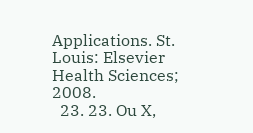Applications. St. Louis: Elsevier Health Sciences; 2008.
  23. 23. Ou X,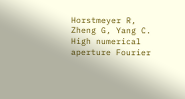Horstmeyer R, Zheng G, Yang C. High numerical aperture Fourier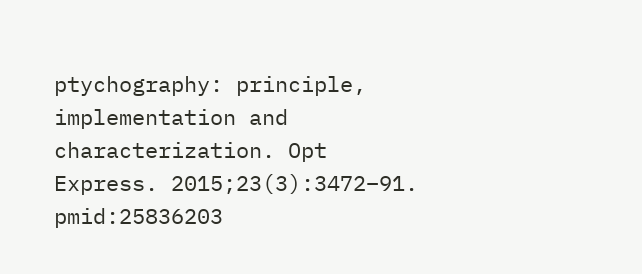ptychography: principle, implementation and characterization. Opt Express. 2015;23(3):3472–91. pmid:25836203